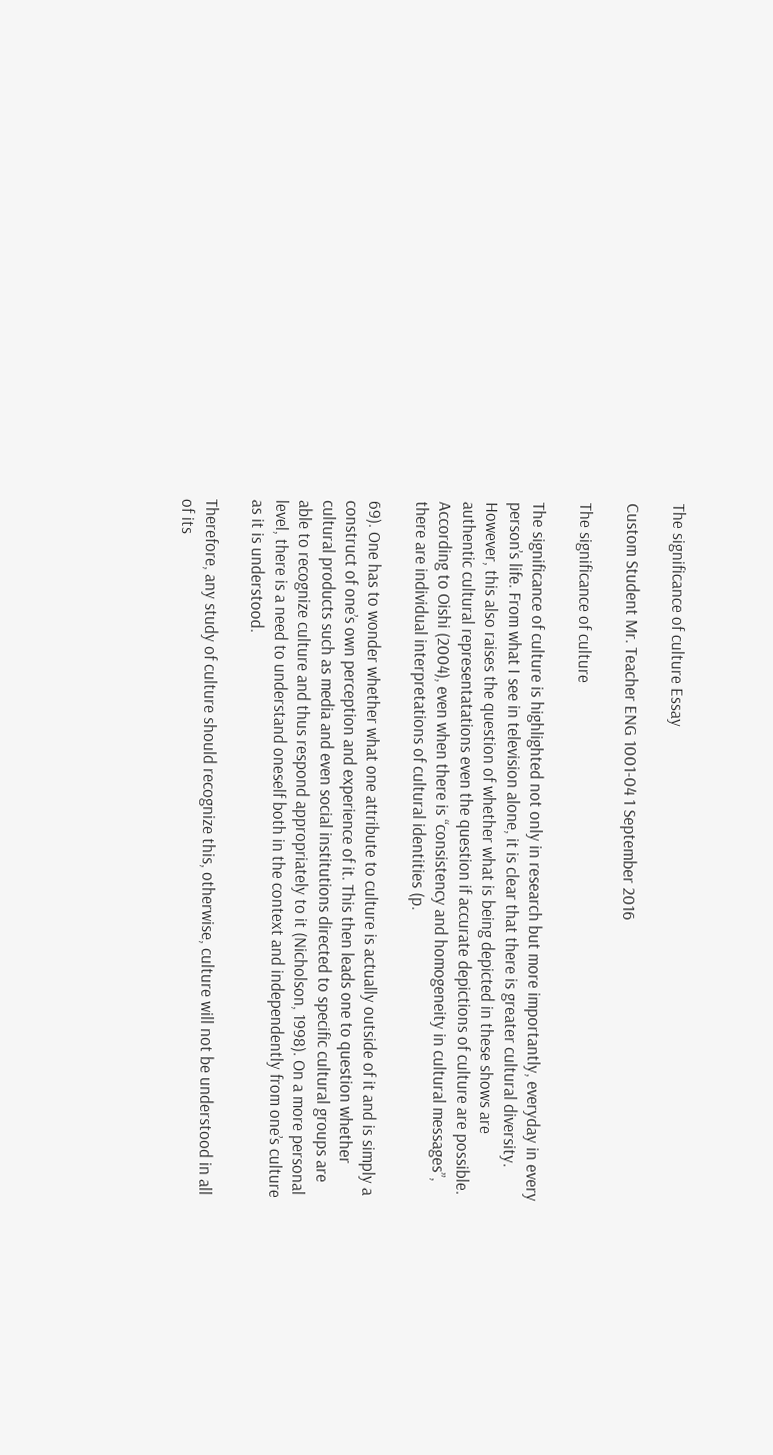The significance of culture Essay

Custom Student Mr. Teacher ENG 1001-04 1 September 2016

The significance of culture

The significance of culture is highlighted not only in research but more importantly, everyday in every person’s life. From what I see in television alone, it is clear that there is greater cultural diversity. However, this also raises the question of whether what is being depicted in these shows are authentic cultural representatations even the question if accurate depictions of culture are possible. According to Oishi (2004), even when there is “consistency and homogeneity in cultural messages”, there are individual interpretations of cultural identities (p.

69). One has to wonder whether what one attribute to culture is actually outside of it and is simply a construct of one’s own perception and experience of it. This then leads one to question whether cultural products such as media and even social institutions directed to specific cultural groups are able to recognize culture and thus respond appropriately to it (Nicholson, 1998). On a more personal level, there is a need to understand oneself both in the context and independently from one’s culture as it is understood.

Therefore, any study of culture should recognize this, otherwise, culture will not be understood in all of its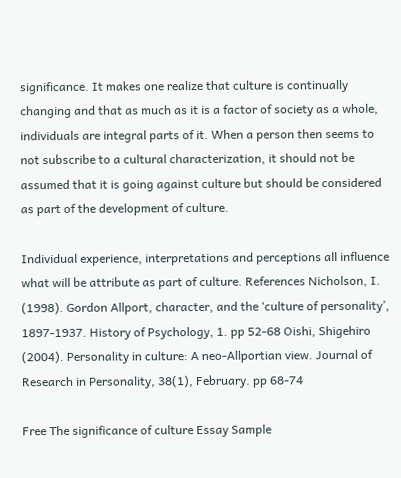significance. It makes one realize that culture is continually changing and that as much as it is a factor of society as a whole, individuals are integral parts of it. When a person then seems to not subscribe to a cultural characterization, it should not be assumed that it is going against culture but should be considered as part of the development of culture.

Individual experience, interpretations and perceptions all influence what will be attribute as part of culture. References Nicholson, I. (1998). Gordon Allport, character, and the ‘culture of personality’, 1897-1937. History of Psychology, 1. pp 52-68 Oishi, Shigehiro (2004). Personality in culture: A neo-Allportian view. Journal of Research in Personality, 38(1), February. pp 68-74

Free The significance of culture Essay Sample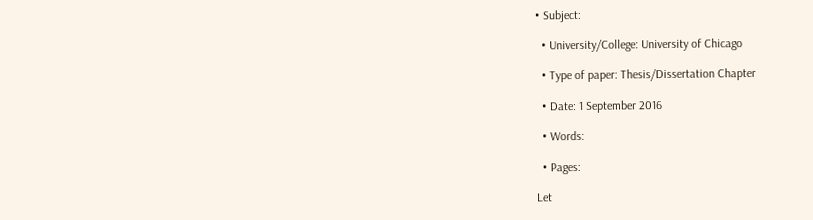• Subject:

  • University/College: University of Chicago

  • Type of paper: Thesis/Dissertation Chapter

  • Date: 1 September 2016

  • Words:

  • Pages:

Let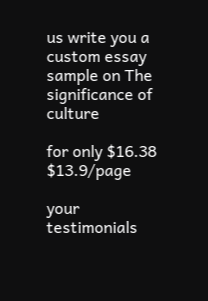us write you a custom essay sample on The significance of culture

for only $16.38 $13.9/page

your testimonials